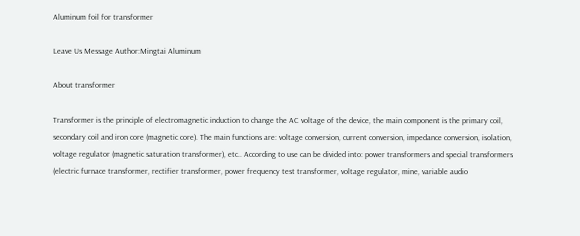Aluminum foil for transformer

Leave Us Message Author:Mingtai Aluminum

About transformer

Transformer is the principle of electromagnetic induction to change the AC voltage of the device, the main component is the primary coil, secondary coil and iron core (magnetic core). The main functions are: voltage conversion, current conversion, impedance conversion, isolation, voltage regulator (magnetic saturation transformer), etc.. According to use can be divided into: power transformers and special transformers (electric furnace transformer, rectifier transformer, power frequency test transformer, voltage regulator, mine, variable audio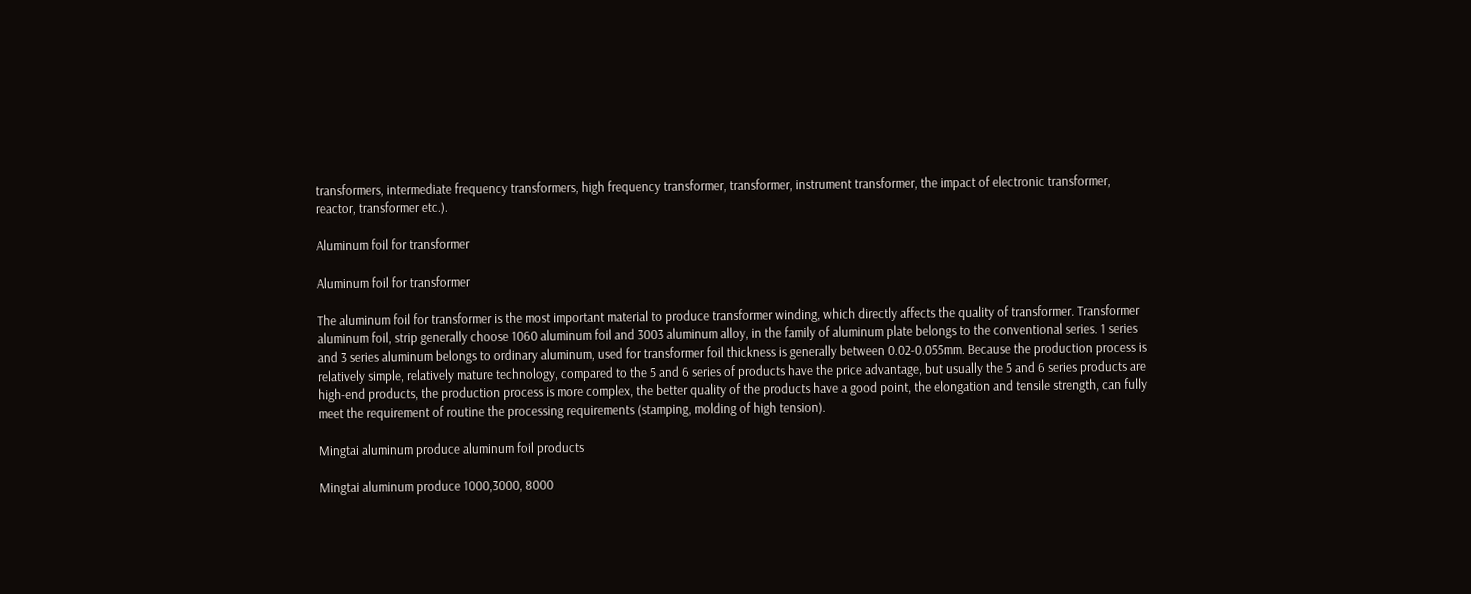transformers, intermediate frequency transformers, high frequency transformer, transformer, instrument transformer, the impact of electronic transformer, reactor, transformer etc.).

Aluminum foil for transformer

Aluminum foil for transformer

The aluminum foil for transformer is the most important material to produce transformer winding, which directly affects the quality of transformer. Transformer aluminum foil, strip generally choose 1060 aluminum foil and 3003 aluminum alloy, in the family of aluminum plate belongs to the conventional series. 1 series and 3 series aluminum belongs to ordinary aluminum, used for transformer foil thickness is generally between 0.02-0.055mm. Because the production process is relatively simple, relatively mature technology, compared to the 5 and 6 series of products have the price advantage, but usually the 5 and 6 series products are high-end products, the production process is more complex, the better quality of the products have a good point, the elongation and tensile strength, can fully meet the requirement of routine the processing requirements (stamping, molding of high tension).

Mingtai aluminum produce aluminum foil products

Mingtai aluminum produce 1000,3000, 8000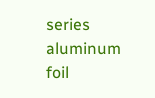series aluminum foil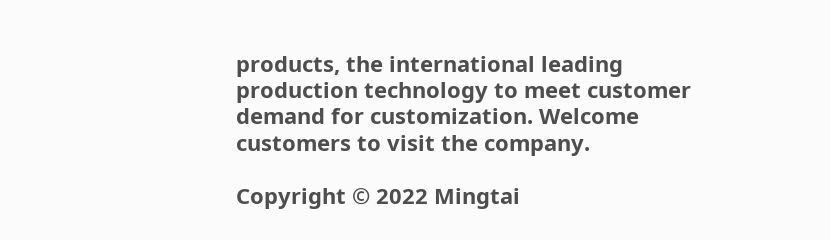products, the international leading production technology to meet customer demand for customization. Welcome customers to visit the company.

Copyright © 2022 Mingtai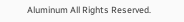Aluminum All Rights Reserved.